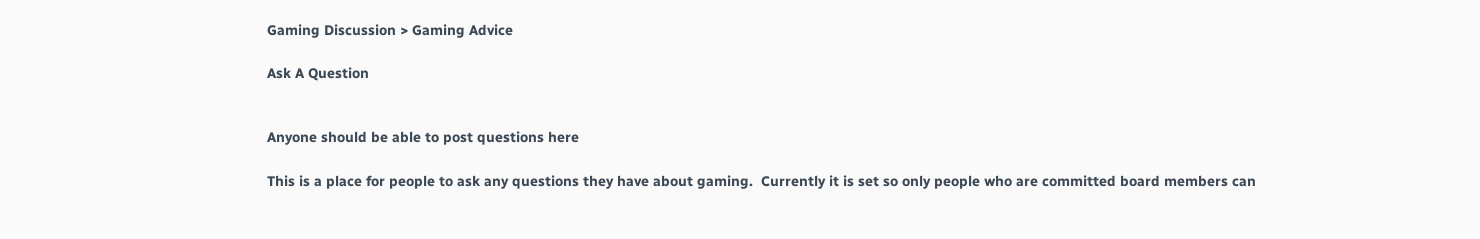Gaming Discussion > Gaming Advice

Ask A Question


Anyone should be able to post questions here

This is a place for people to ask any questions they have about gaming.  Currently it is set so only people who are committed board members can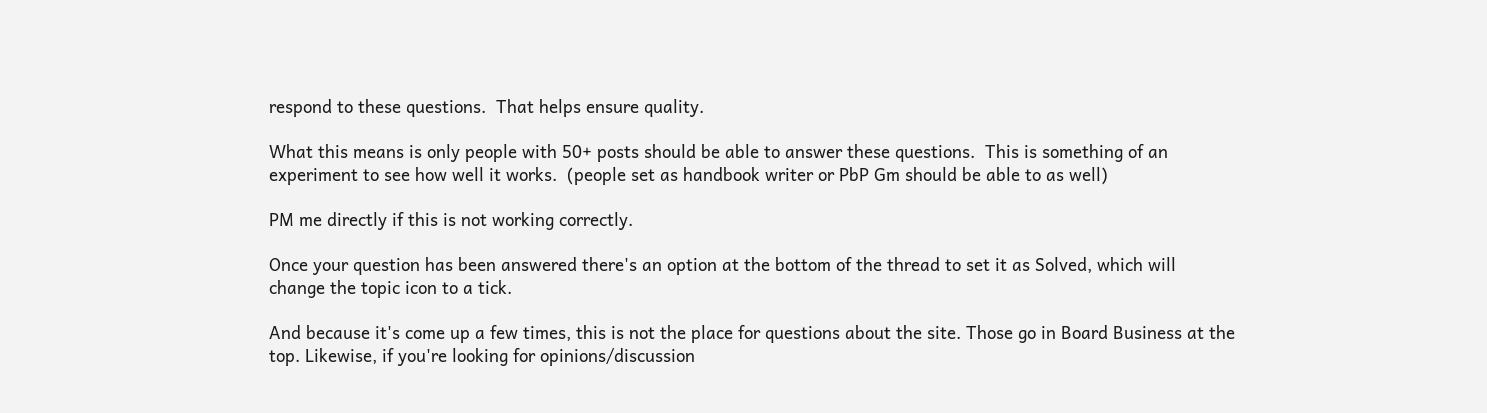respond to these questions.  That helps ensure quality.

What this means is only people with 50+ posts should be able to answer these questions.  This is something of an experiment to see how well it works.  (people set as handbook writer or PbP Gm should be able to as well)

PM me directly if this is not working correctly.

Once your question has been answered there's an option at the bottom of the thread to set it as Solved, which will change the topic icon to a tick.

And because it's come up a few times, this is not the place for questions about the site. Those go in Board Business at the top. Likewise, if you're looking for opinions/discussion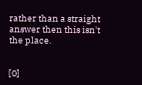rather than a straight answer then this isn't the place.


[0]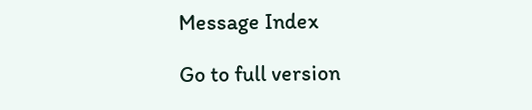Message Index

Go to full version